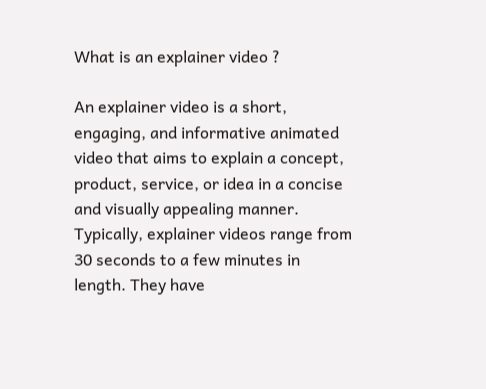What is an explainer video ?

An explainer video is a short, engaging, and informative animated video that aims to explain a concept, product, service, or idea in a concise and visually appealing manner. Typically, explainer videos range from 30 seconds to a few minutes in length. They have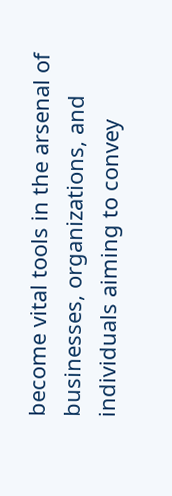become vital tools in the arsenal of businesses, organizations, and individuals aiming to convey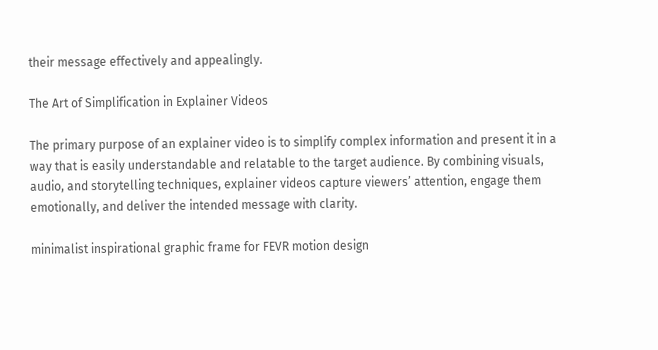their message effectively and appealingly.

The Art of Simplification in Explainer Videos

The primary purpose of an explainer video is to simplify complex information and present it in a way that is easily understandable and relatable to the target audience. By combining visuals, audio, and storytelling techniques, explainer videos capture viewers’ attention, engage them emotionally, and deliver the intended message with clarity.

minimalist inspirational graphic frame for FEVR motion design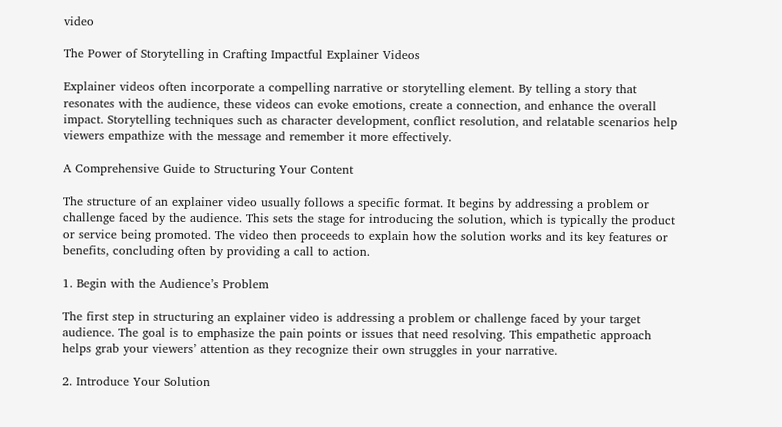video

The Power of Storytelling in Crafting Impactful Explainer Videos

Explainer videos often incorporate a compelling narrative or storytelling element. By telling a story that resonates with the audience, these videos can evoke emotions, create a connection, and enhance the overall impact. Storytelling techniques such as character development, conflict resolution, and relatable scenarios help viewers empathize with the message and remember it more effectively.

A Comprehensive Guide to Structuring Your Content

The structure of an explainer video usually follows a specific format. It begins by addressing a problem or challenge faced by the audience. This sets the stage for introducing the solution, which is typically the product or service being promoted. The video then proceeds to explain how the solution works and its key features or benefits, concluding often by providing a call to action.

1. Begin with the Audience’s Problem

The first step in structuring an explainer video is addressing a problem or challenge faced by your target audience. The goal is to emphasize the pain points or issues that need resolving. This empathetic approach helps grab your viewers’ attention as they recognize their own struggles in your narrative.

2. Introduce Your Solution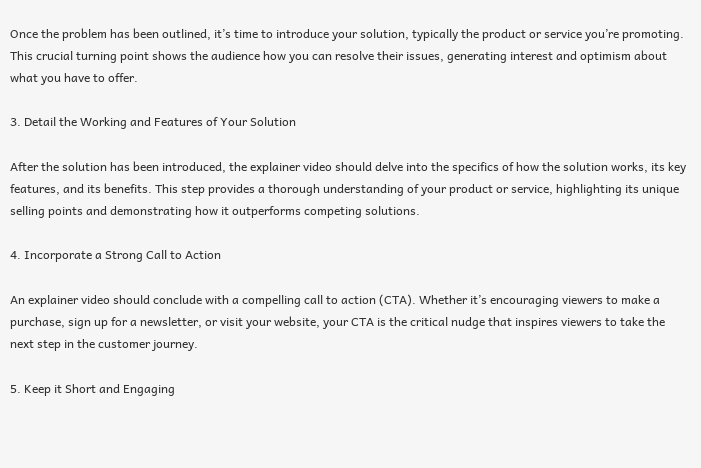Once the problem has been outlined, it’s time to introduce your solution, typically the product or service you’re promoting. This crucial turning point shows the audience how you can resolve their issues, generating interest and optimism about what you have to offer.

3. Detail the Working and Features of Your Solution

After the solution has been introduced, the explainer video should delve into the specifics of how the solution works, its key features, and its benefits. This step provides a thorough understanding of your product or service, highlighting its unique selling points and demonstrating how it outperforms competing solutions.

4. Incorporate a Strong Call to Action

An explainer video should conclude with a compelling call to action (CTA). Whether it’s encouraging viewers to make a purchase, sign up for a newsletter, or visit your website, your CTA is the critical nudge that inspires viewers to take the next step in the customer journey.

5. Keep it Short and Engaging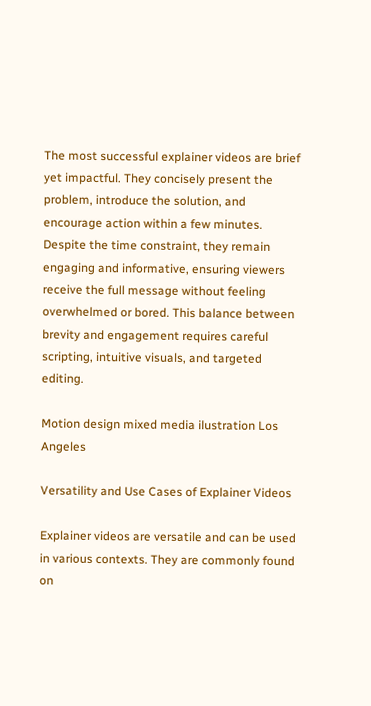The most successful explainer videos are brief yet impactful. They concisely present the problem, introduce the solution, and encourage action within a few minutes. Despite the time constraint, they remain engaging and informative, ensuring viewers receive the full message without feeling overwhelmed or bored. This balance between brevity and engagement requires careful scripting, intuitive visuals, and targeted editing.

Motion design mixed media ilustration Los Angeles

Versatility and Use Cases of Explainer Videos

Explainer videos are versatile and can be used in various contexts. They are commonly found on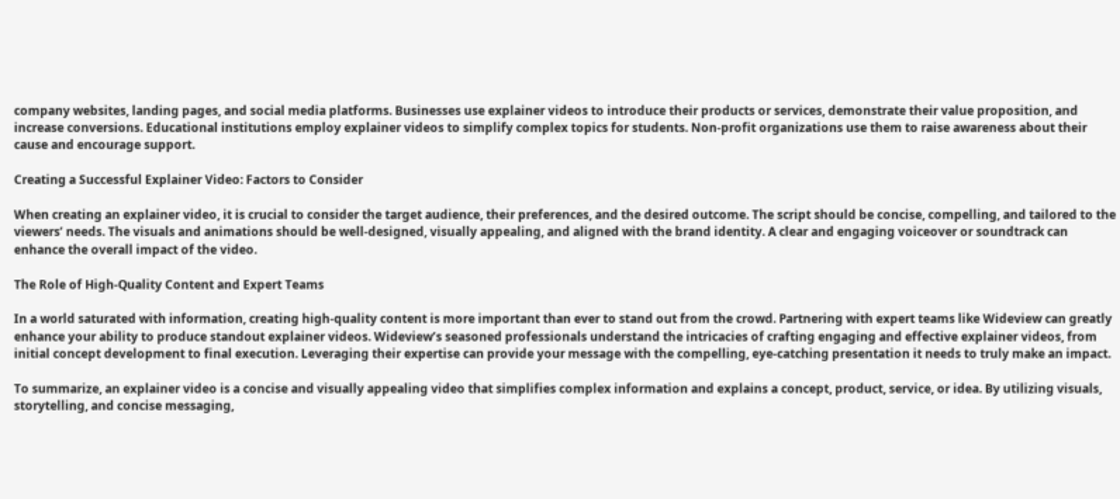company websites, landing pages, and social media platforms. Businesses use explainer videos to introduce their products or services, demonstrate their value proposition, and increase conversions. Educational institutions employ explainer videos to simplify complex topics for students. Non-profit organizations use them to raise awareness about their cause and encourage support.

Creating a Successful Explainer Video: Factors to Consider

When creating an explainer video, it is crucial to consider the target audience, their preferences, and the desired outcome. The script should be concise, compelling, and tailored to the viewers’ needs. The visuals and animations should be well-designed, visually appealing, and aligned with the brand identity. A clear and engaging voiceover or soundtrack can enhance the overall impact of the video.

The Role of High-Quality Content and Expert Teams

In a world saturated with information, creating high-quality content is more important than ever to stand out from the crowd. Partnering with expert teams like Wideview can greatly enhance your ability to produce standout explainer videos. Wideview’s seasoned professionals understand the intricacies of crafting engaging and effective explainer videos, from initial concept development to final execution. Leveraging their expertise can provide your message with the compelling, eye-catching presentation it needs to truly make an impact.

To summarize, an explainer video is a concise and visually appealing video that simplifies complex information and explains a concept, product, service, or idea. By utilizing visuals, storytelling, and concise messaging,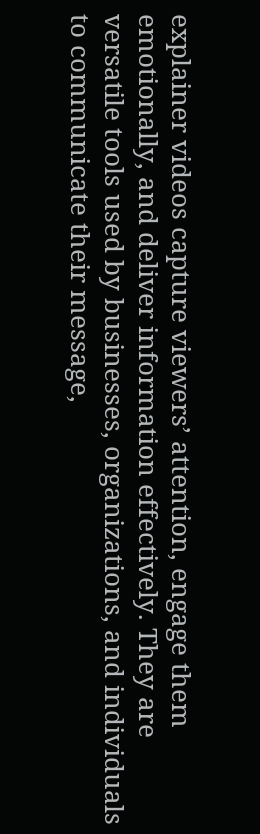explainer videos capture viewers’ attention, engage them emotionally, and deliver information effectively. They are versatile tools used by businesses, organizations, and individuals to communicate their message,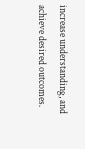increase understanding, and achieve desired outcomes.